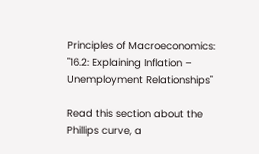Principles of Macroeconomics: "16.2: Explaining Inflation – Unemployment Relationships"

Read this section about the Phillips curve, a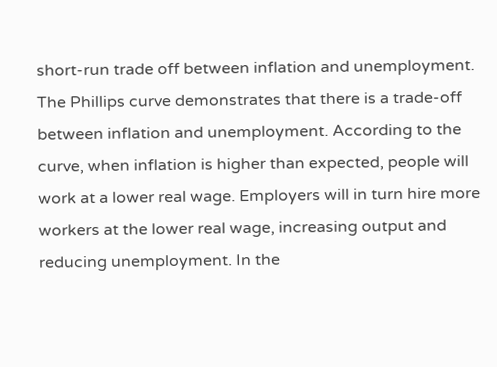short-run trade off between inflation and unemployment. The Phillips curve demonstrates that there is a trade-off between inflation and unemployment. According to the curve, when inflation is higher than expected, people will work at a lower real wage. Employers will in turn hire more workers at the lower real wage, increasing output and reducing unemployment. In the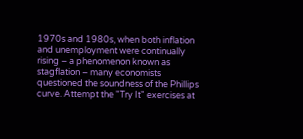1970s and 1980s, when both inflation and unemployment were continually rising – a phenomenon known as stagflation – many economists questioned the soundness of the Phillips curve. Attempt the "Try It" exercises at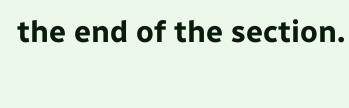the end of the section.